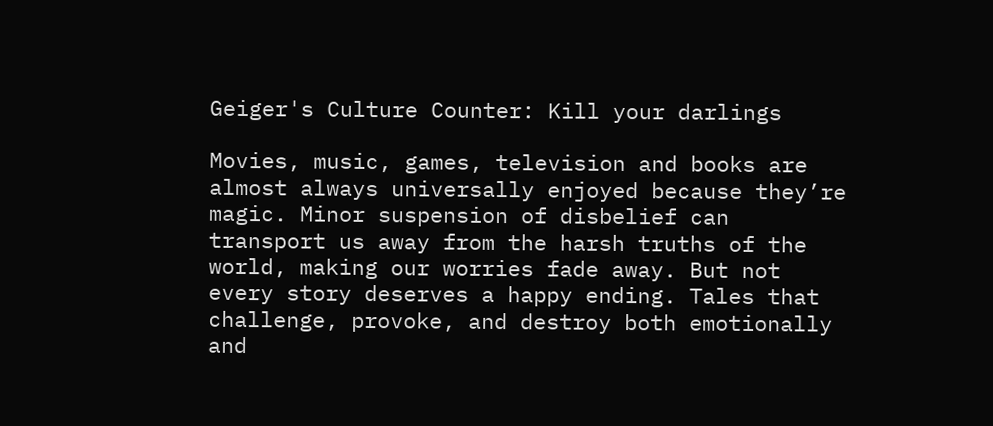Geiger's Culture Counter: Kill your darlings

Movies, music, games, television and books are almost always universally enjoyed because they’re magic. Minor suspension of disbelief can transport us away from the harsh truths of the world, making our worries fade away. But not every story deserves a happy ending. Tales that challenge, provoke, and destroy both emotionally and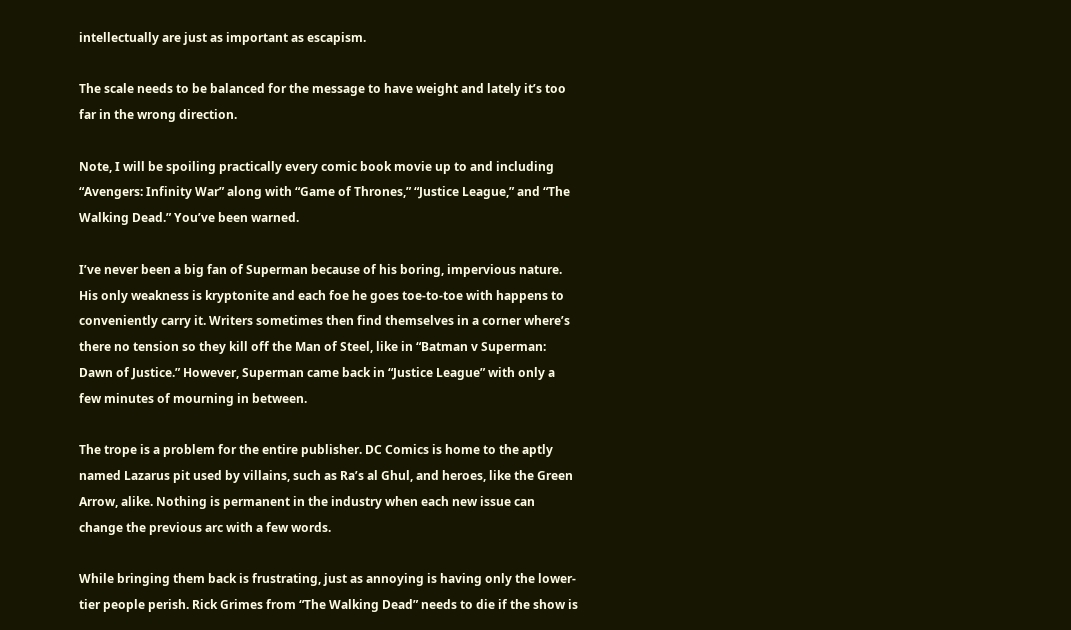intellectually are just as important as escapism.

The scale needs to be balanced for the message to have weight and lately it’s too far in the wrong direction.

Note, I will be spoiling practically every comic book movie up to and including “Avengers: Infinity War” along with “Game of Thrones,” “Justice League,” and “The Walking Dead.” You’ve been warned.

I’ve never been a big fan of Superman because of his boring, impervious nature. His only weakness is kryptonite and each foe he goes toe-to-toe with happens to conveniently carry it. Writers sometimes then find themselves in a corner where’s there no tension so they kill off the Man of Steel, like in “Batman v Superman: Dawn of Justice.” However, Superman came back in “Justice League” with only a few minutes of mourning in between.

The trope is a problem for the entire publisher. DC Comics is home to the aptly named Lazarus pit used by villains, such as Ra’s al Ghul, and heroes, like the Green Arrow, alike. Nothing is permanent in the industry when each new issue can change the previous arc with a few words.

While bringing them back is frustrating, just as annoying is having only the lower-tier people perish. Rick Grimes from “The Walking Dead” needs to die if the show is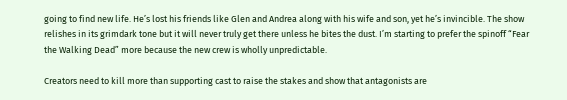going to find new life. He’s lost his friends like Glen and Andrea along with his wife and son, yet he’s invincible. The show relishes in its grimdark tone but it will never truly get there unless he bites the dust. I’m starting to prefer the spinoff “Fear the Walking Dead” more because the new crew is wholly unpredictable.

Creators need to kill more than supporting cast to raise the stakes and show that antagonists are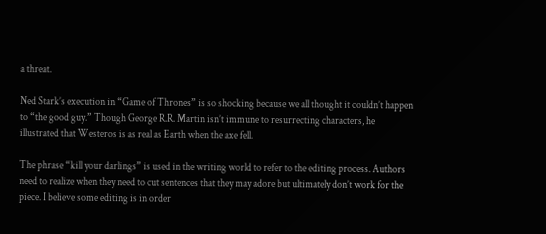a threat.

Ned Stark’s execution in “Game of Thrones” is so shocking because we all thought it couldn’t happen to “the good guy.” Though George R.R. Martin isn’t immune to resurrecting characters, he illustrated that Westeros is as real as Earth when the axe fell.

The phrase “kill your darlings” is used in the writing world to refer to the editing process. Authors need to realize when they need to cut sentences that they may adore but ultimately don’t work for the piece. I believe some editing is in order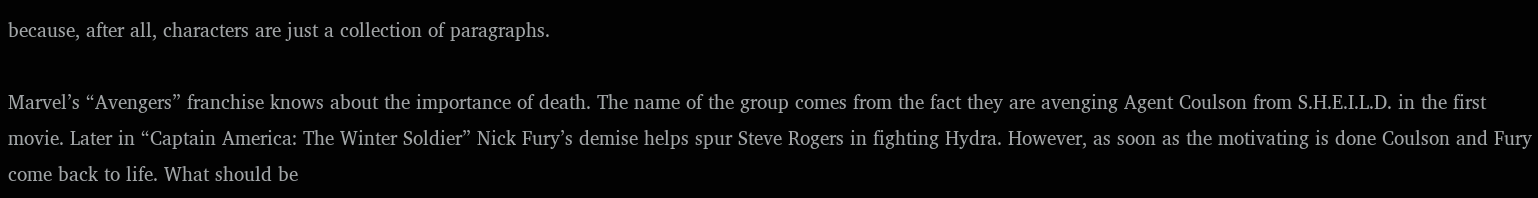because, after all, characters are just a collection of paragraphs.

Marvel’s “Avengers” franchise knows about the importance of death. The name of the group comes from the fact they are avenging Agent Coulson from S.H.E.I.L.D. in the first movie. Later in “Captain America: The Winter Soldier” Nick Fury’s demise helps spur Steve Rogers in fighting Hydra. However, as soon as the motivating is done Coulson and Fury come back to life. What should be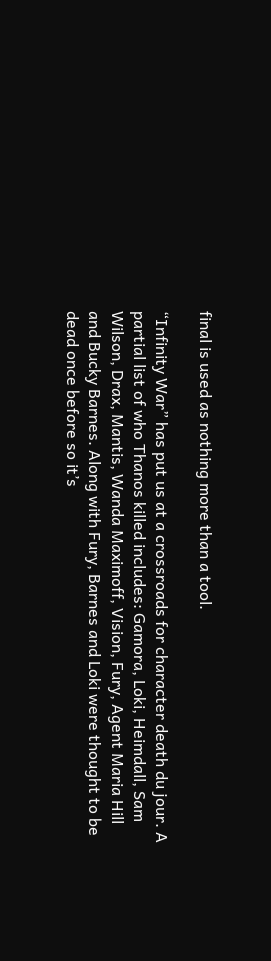final is used as nothing more than a tool.

“Infinity War” has put us at a crossroads for character death du jour. A partial list of who Thanos killed includes: Gamora, Loki, Heimdall, Sam Wilson, Drax, Mantis, Wanda Maximoff, Vision, Fury, Agent Maria Hill and Bucky Barnes. Along with Fury, Barnes and Loki were thought to be dead once before so it’s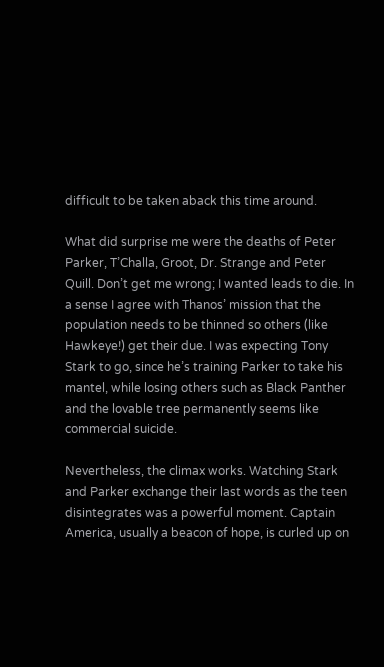difficult to be taken aback this time around.

What did surprise me were the deaths of Peter Parker, T’Challa, Groot, Dr. Strange and Peter Quill. Don’t get me wrong; I wanted leads to die. In a sense I agree with Thanos’ mission that the population needs to be thinned so others (like Hawkeye!) get their due. I was expecting Tony Stark to go, since he’s training Parker to take his mantel, while losing others such as Black Panther and the lovable tree permanently seems like commercial suicide.

Nevertheless, the climax works. Watching Stark and Parker exchange their last words as the teen disintegrates was a powerful moment. Captain America, usually a beacon of hope, is curled up on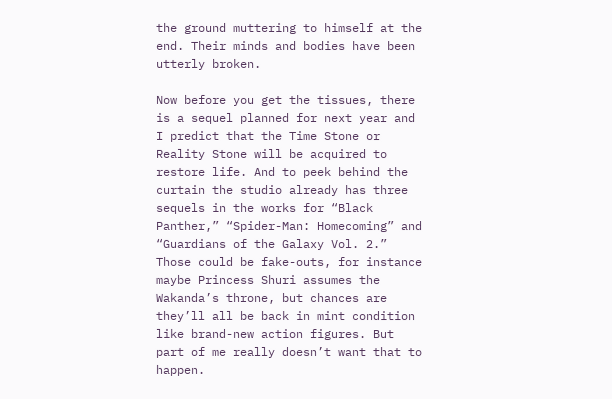the ground muttering to himself at the end. Their minds and bodies have been utterly broken.

Now before you get the tissues, there is a sequel planned for next year and I predict that the Time Stone or Reality Stone will be acquired to restore life. And to peek behind the curtain the studio already has three sequels in the works for “Black Panther,” “Spider-Man: Homecoming” and “Guardians of the Galaxy Vol. 2.” Those could be fake-outs, for instance maybe Princess Shuri assumes the Wakanda’s throne, but chances are they’ll all be back in mint condition like brand-new action figures. But part of me really doesn’t want that to happen.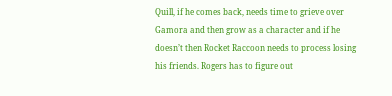Quill, if he comes back, needs time to grieve over Gamora and then grow as a character and if he doesn’t then Rocket Raccoon needs to process losing his friends. Rogers has to figure out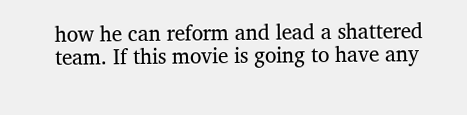how he can reform and lead a shattered team. If this movie is going to have any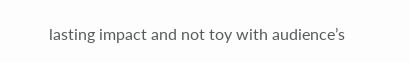lasting impact and not toy with audience’s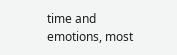time and emotions, most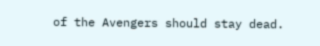of the Avengers should stay dead.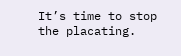It’s time to stop the placating.